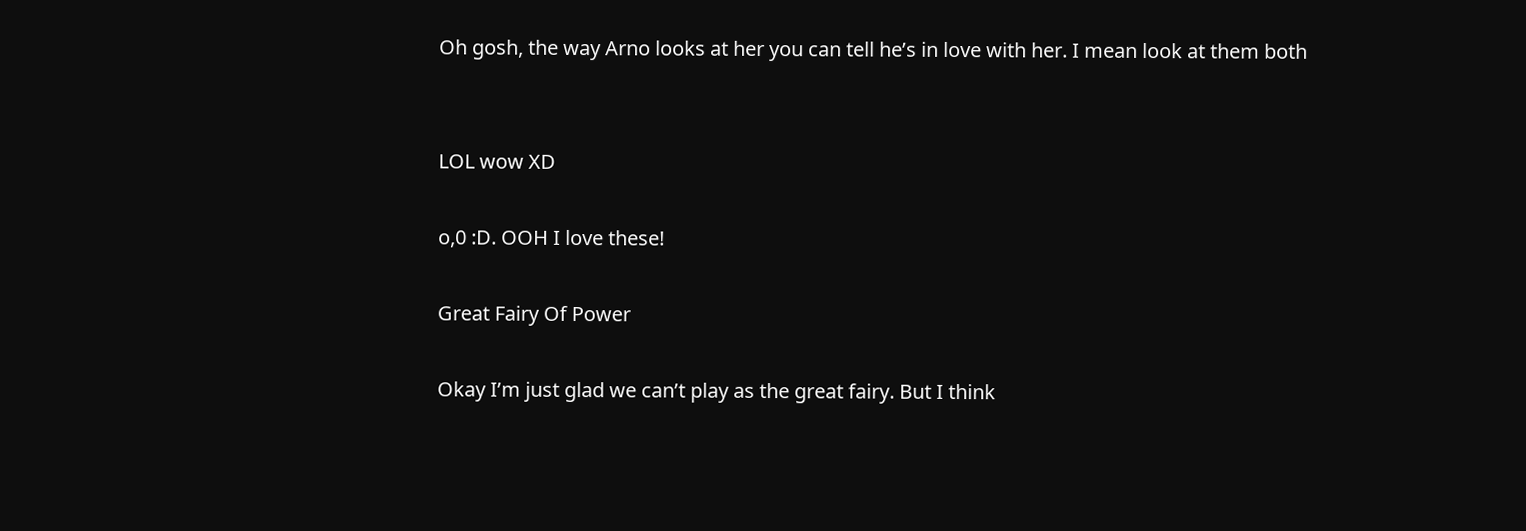Oh gosh, the way Arno looks at her you can tell he’s in love with her. I mean look at them both


LOL wow XD

o,0 :D. OOH I love these!

Great Fairy Of Power

Okay I’m just glad we can’t play as the great fairy. But I think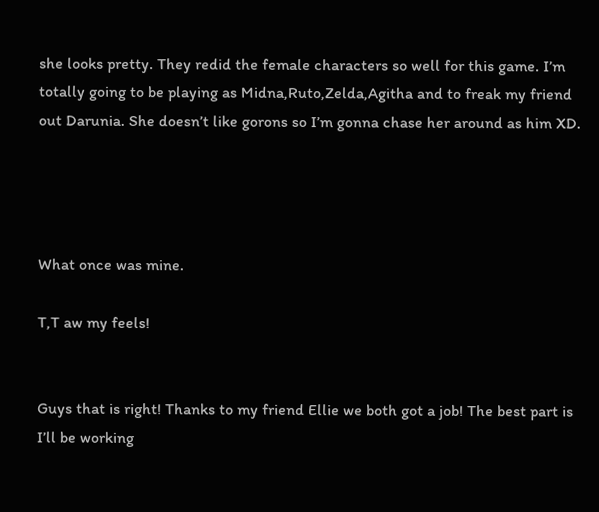she looks pretty. They redid the female characters so well for this game. I’m totally going to be playing as Midna,Ruto,Zelda,Agitha and to freak my friend out Darunia. She doesn’t like gorons so I’m gonna chase her around as him XD.




What once was mine.

T,T aw my feels!


Guys that is right! Thanks to my friend Ellie we both got a job! The best part is I’ll be working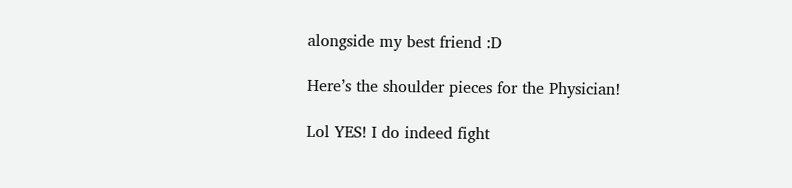alongside my best friend :D

Here’s the shoulder pieces for the Physician!

Lol YES! I do indeed fight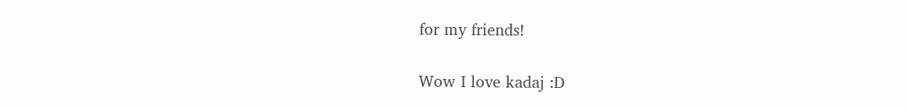for my friends!

Wow I love kadaj :D